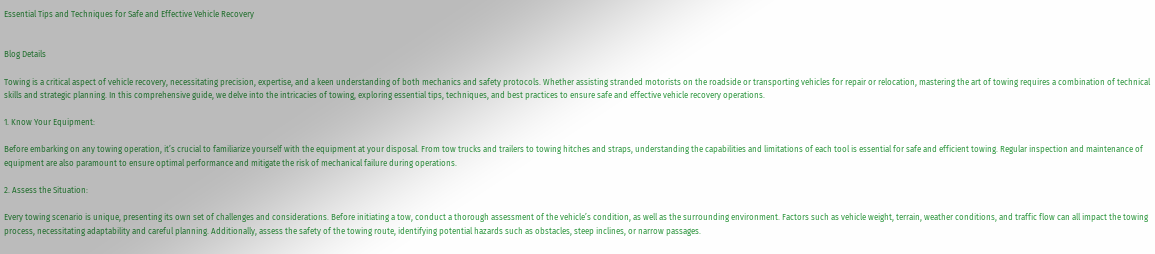Essential Tips and Techniques for Safe and Effective Vehicle Recovery


Blog Details

Towing is a critical aspect of vehicle recovery, necessitating precision, expertise, and a keen understanding of both mechanics and safety protocols. Whether assisting stranded motorists on the roadside or transporting vehicles for repair or relocation, mastering the art of towing requires a combination of technical skills and strategic planning. In this comprehensive guide, we delve into the intricacies of towing, exploring essential tips, techniques, and best practices to ensure safe and effective vehicle recovery operations.

1. Know Your Equipment:

Before embarking on any towing operation, it’s crucial to familiarize yourself with the equipment at your disposal. From tow trucks and trailers to towing hitches and straps, understanding the capabilities and limitations of each tool is essential for safe and efficient towing. Regular inspection and maintenance of equipment are also paramount to ensure optimal performance and mitigate the risk of mechanical failure during operations.

2. Assess the Situation:

Every towing scenario is unique, presenting its own set of challenges and considerations. Before initiating a tow, conduct a thorough assessment of the vehicle’s condition, as well as the surrounding environment. Factors such as vehicle weight, terrain, weather conditions, and traffic flow can all impact the towing process, necessitating adaptability and careful planning. Additionally, assess the safety of the towing route, identifying potential hazards such as obstacles, steep inclines, or narrow passages.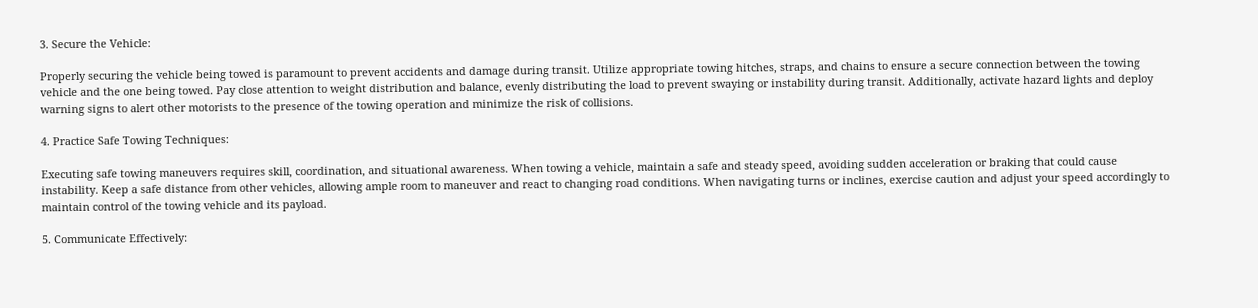3. Secure the Vehicle:

Properly securing the vehicle being towed is paramount to prevent accidents and damage during transit. Utilize appropriate towing hitches, straps, and chains to ensure a secure connection between the towing vehicle and the one being towed. Pay close attention to weight distribution and balance, evenly distributing the load to prevent swaying or instability during transit. Additionally, activate hazard lights and deploy warning signs to alert other motorists to the presence of the towing operation and minimize the risk of collisions.

4. Practice Safe Towing Techniques:

Executing safe towing maneuvers requires skill, coordination, and situational awareness. When towing a vehicle, maintain a safe and steady speed, avoiding sudden acceleration or braking that could cause instability. Keep a safe distance from other vehicles, allowing ample room to maneuver and react to changing road conditions. When navigating turns or inclines, exercise caution and adjust your speed accordingly to maintain control of the towing vehicle and its payload.

5. Communicate Effectively: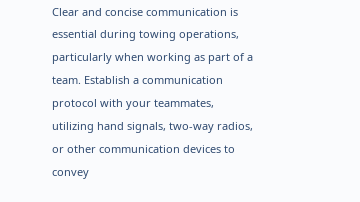Clear and concise communication is essential during towing operations, particularly when working as part of a team. Establish a communication protocol with your teammates, utilizing hand signals, two-way radios, or other communication devices to convey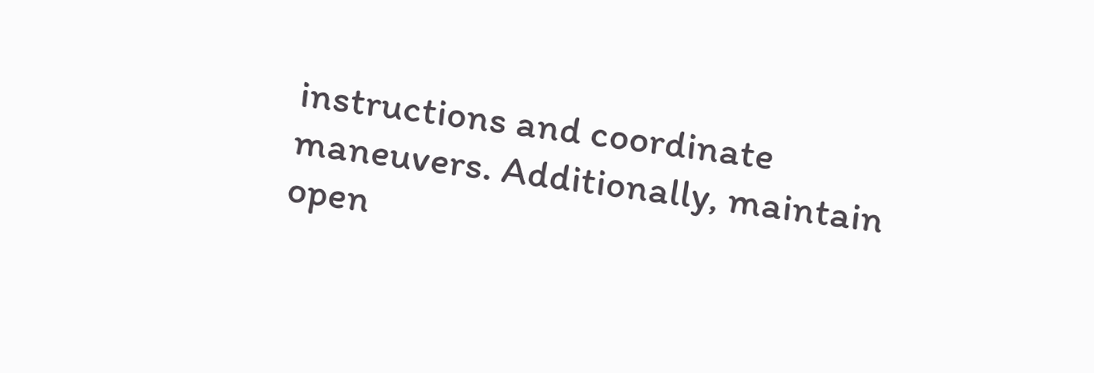instructions and coordinate maneuvers. Additionally, maintain open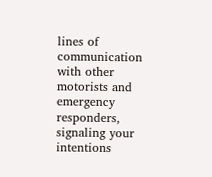lines of communication with other motorists and emergency responders, signaling your intentions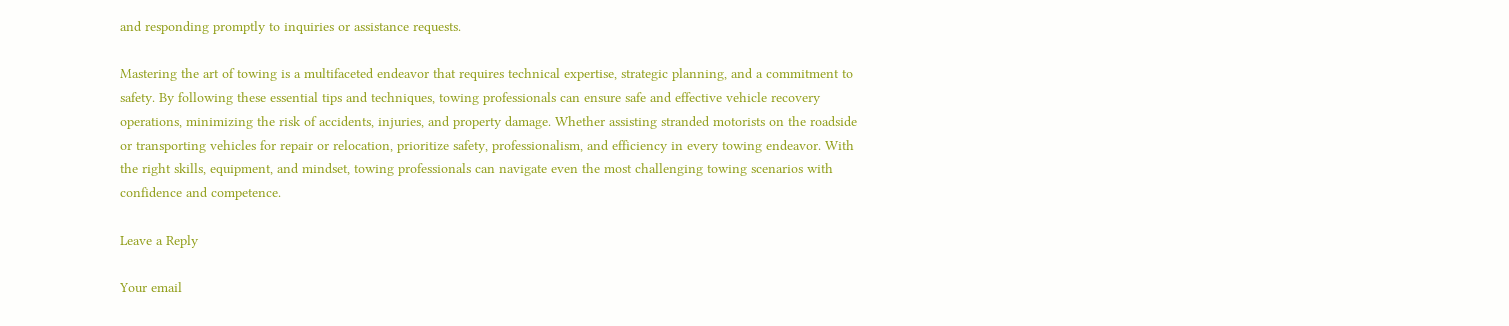and responding promptly to inquiries or assistance requests.

Mastering the art of towing is a multifaceted endeavor that requires technical expertise, strategic planning, and a commitment to safety. By following these essential tips and techniques, towing professionals can ensure safe and effective vehicle recovery operations, minimizing the risk of accidents, injuries, and property damage. Whether assisting stranded motorists on the roadside or transporting vehicles for repair or relocation, prioritize safety, professionalism, and efficiency in every towing endeavor. With the right skills, equipment, and mindset, towing professionals can navigate even the most challenging towing scenarios with confidence and competence.

Leave a Reply

Your email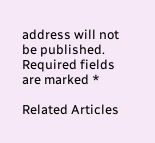address will not be published. Required fields are marked *

Related Articles